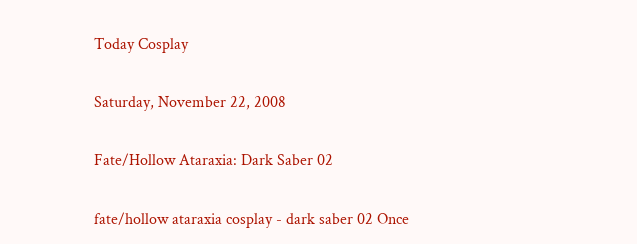Today Cosplay

Saturday, November 22, 2008

Fate/Hollow Ataraxia: Dark Saber 02

fate/hollow ataraxia cosplay - dark saber 02 Once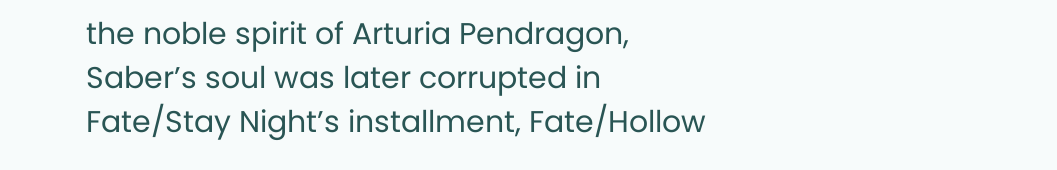the noble spirit of Arturia Pendragon, Saber’s soul was later corrupted in Fate/Stay Night’s installment, Fate/Hollow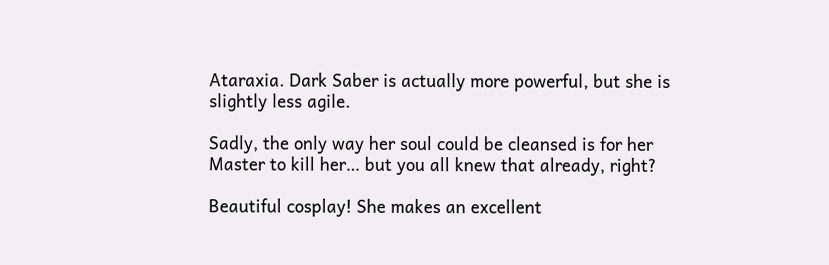Ataraxia. Dark Saber is actually more powerful, but she is slightly less agile.

Sadly, the only way her soul could be cleansed is for her Master to kill her… but you all knew that already, right?

Beautiful cosplay! She makes an excellent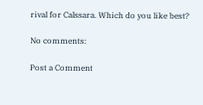rival for Calssara. Which do you like best?

No comments:

Post a Comment